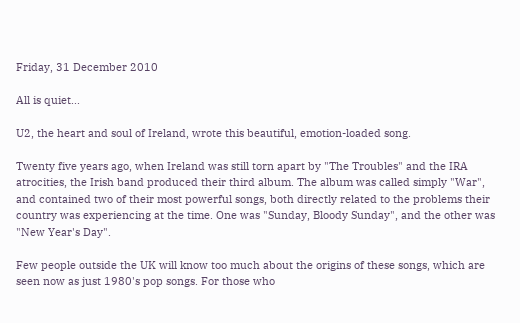Friday, 31 December 2010

All is quiet...

U2, the heart and soul of Ireland, wrote this beautiful, emotion-loaded song.

Twenty five years ago, when Ireland was still torn apart by "The Troubles" and the IRA atrocities, the Irish band produced their third album. The album was called simply "War", and contained two of their most powerful songs, both directly related to the problems their country was experiencing at the time. One was "Sunday, Bloody Sunday", and the other was "New Year's Day".

Few people outside the UK will know too much about the origins of these songs, which are seen now as just 1980's pop songs. For those who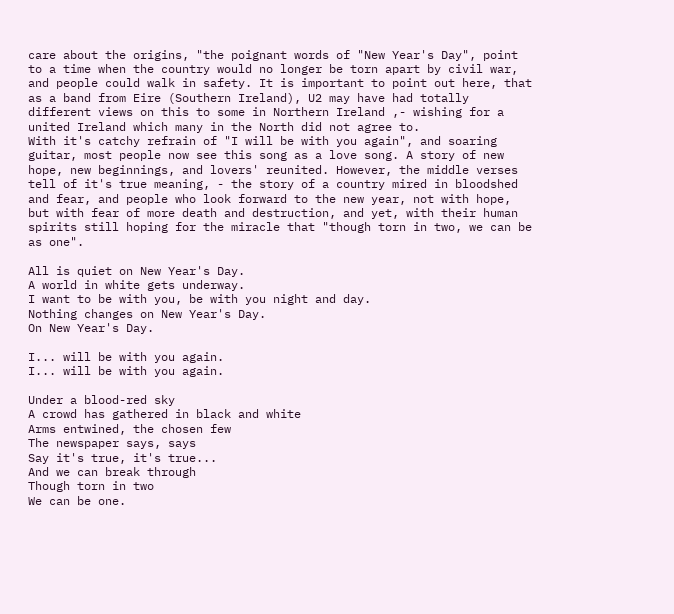care about the origins, "the poignant words of "New Year's Day", point to a time when the country would no longer be torn apart by civil war, and people could walk in safety. It is important to point out here, that as a band from Eire (Southern Ireland), U2 may have had totally different views on this to some in Northern Ireland ,- wishing for a united Ireland which many in the North did not agree to.
With it's catchy refrain of "I will be with you again", and soaring guitar, most people now see this song as a love song. A story of new hope, new beginnings, and lovers' reunited. However, the middle verses tell of it's true meaning, - the story of a country mired in bloodshed and fear, and people who look forward to the new year, not with hope, but with fear of more death and destruction, and yet, with their human spirits still hoping for the miracle that "though torn in two, we can be as one".

All is quiet on New Year's Day.
A world in white gets underway.
I want to be with you, be with you night and day.
Nothing changes on New Year's Day.
On New Year's Day.

I... will be with you again.
I... will be with you again.

Under a blood-red sky
A crowd has gathered in black and white
Arms entwined, the chosen few
The newspaper says, says
Say it's true, it's true...
And we can break through
Though torn in two
We can be one.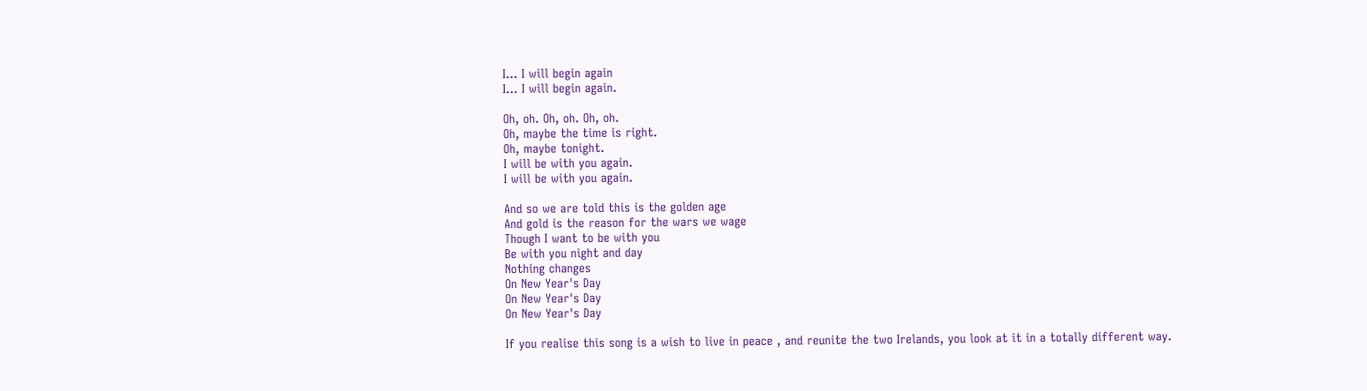I... I will begin again
I... I will begin again.

Oh, oh. Oh, oh. Oh, oh.
Oh, maybe the time is right.
Oh, maybe tonight.
I will be with you again.
I will be with you again.

And so we are told this is the golden age
And gold is the reason for the wars we wage
Though I want to be with you
Be with you night and day
Nothing changes
On New Year's Day
On New Year's Day
On New Year's Day

If you realise this song is a wish to live in peace , and reunite the two Irelands, you look at it in a totally different way.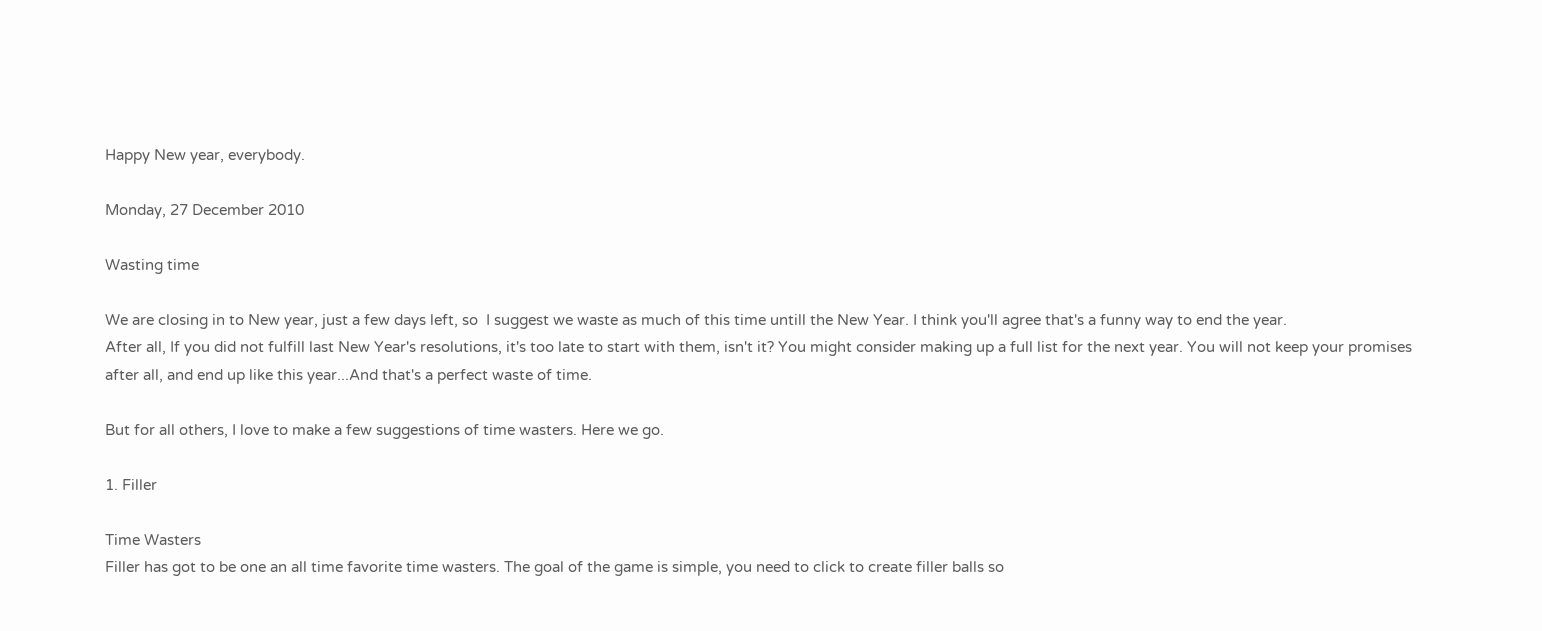Happy New year, everybody.

Monday, 27 December 2010

Wasting time

We are closing in to New year, just a few days left, so  I suggest we waste as much of this time untill the New Year. I think you'll agree that's a funny way to end the year.
After all, If you did not fulfill last New Year's resolutions, it's too late to start with them, isn't it? You might consider making up a full list for the next year. You will not keep your promises after all, and end up like this year...And that's a perfect waste of time.

But for all others, I love to make a few suggestions of time wasters. Here we go.

1. Filler

Time Wasters
Filler has got to be one an all time favorite time wasters. The goal of the game is simple, you need to click to create filler balls so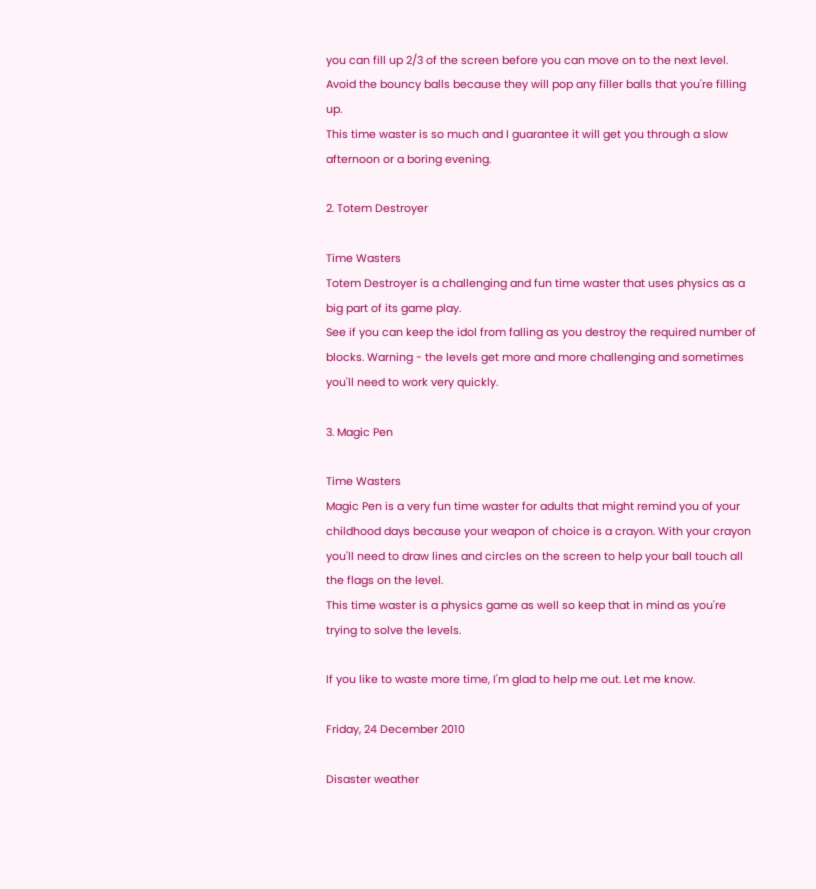you can fill up 2/3 of the screen before you can move on to the next level. Avoid the bouncy balls because they will pop any filler balls that you're filling up.
This time waster is so much and I guarantee it will get you through a slow afternoon or a boring evening.

2. Totem Destroyer

Time Wasters
Totem Destroyer is a challenging and fun time waster that uses physics as a big part of its game play.
See if you can keep the idol from falling as you destroy the required number of blocks. Warning - the levels get more and more challenging and sometimes you'll need to work very quickly.

3. Magic Pen

Time Wasters
Magic Pen is a very fun time waster for adults that might remind you of your childhood days because your weapon of choice is a crayon. With your crayon you'll need to draw lines and circles on the screen to help your ball touch all the flags on the level.
This time waster is a physics game as well so keep that in mind as you're trying to solve the levels.

If you like to waste more time, I'm glad to help me out. Let me know.

Friday, 24 December 2010

Disaster weather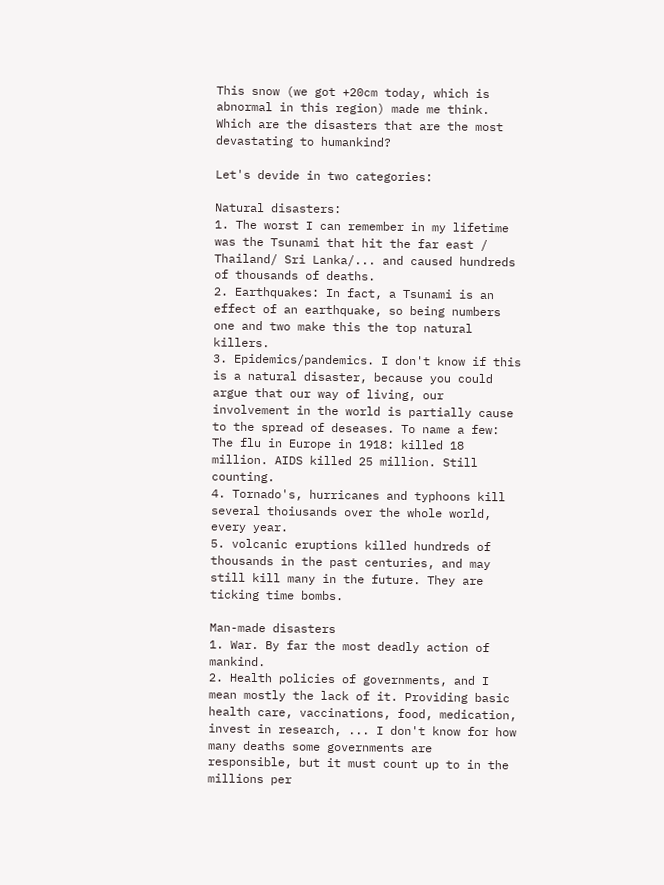This snow (we got +20cm today, which is abnormal in this region) made me think. Which are the disasters that are the most devastating to humankind?

Let's devide in two categories:

Natural disasters:
1. The worst I can remember in my lifetime was the Tsunami that hit the far east / Thailand/ Sri Lanka/... and caused hundreds of thousands of deaths.
2. Earthquakes: In fact, a Tsunami is an effect of an earthquake, so being numbers one and two make this the top natural killers.
3. Epidemics/pandemics. I don't know if this is a natural disaster, because you could argue that our way of living, our involvement in the world is partially cause to the spread of deseases. To name a few: The flu in Europe in 1918: killed 18 million. AIDS killed 25 million. Still counting.
4. Tornado's, hurricanes and typhoons kill several thoiusands over the whole world, every year.
5. volcanic eruptions killed hundreds of thousands in the past centuries, and may still kill many in the future. They are ticking time bombs.

Man-made disasters
1. War. By far the most deadly action of mankind.
2. Health policies of governments, and I mean mostly the lack of it. Providing basic health care, vaccinations, food, medication, invest in research, ... I don't know for how many deaths some governments are responsible, but it must count up to in the millions per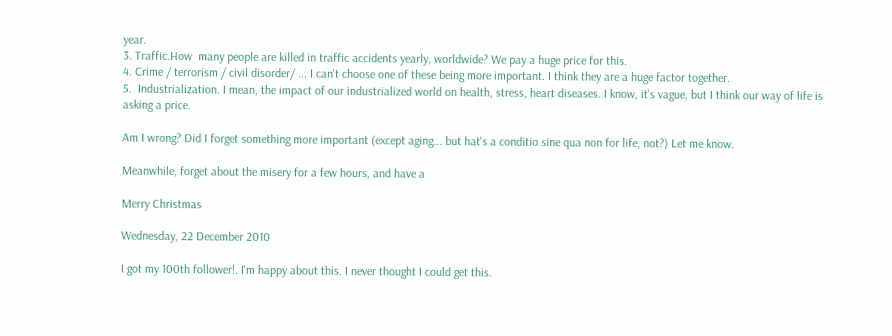year.
3. Traffic.How  many people are killed in traffic accidents yearly, worldwide? We pay a huge price for this.
4. Crime / terrorism / civil disorder/ ... I can't choose one of these being more important. I think they are a huge factor together.
5.  Industrialization. I mean, the impact of our industrialized world on health, stress, heart diseases. I know, it's vague, but I think our way of life is asking a price.

Am I wrong? Did I forget something more important (except aging... but hat's a conditio sine qua non for life, not?) Let me know.

Meanwhile, forget about the misery for a few hours, and have a

Merry Christmas

Wednesday, 22 December 2010

I got my 100th follower!. I'm happy about this. I never thought I could get this.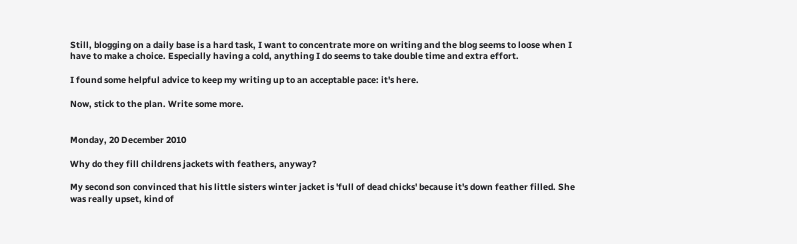Still, blogging on a daily base is a hard task, I want to concentrate more on writing and the blog seems to loose when I have to make a choice. Especially having a cold, anything I do seems to take double time and extra effort.

I found some helpful advice to keep my writing up to an acceptable pace: it's here.

Now, stick to the plan. Write some more.


Monday, 20 December 2010

Why do they fill childrens jackets with feathers, anyway?

My second son convinced that his little sisters winter jacket is 'full of dead chicks' because it's down feather filled. She was really upset, kind of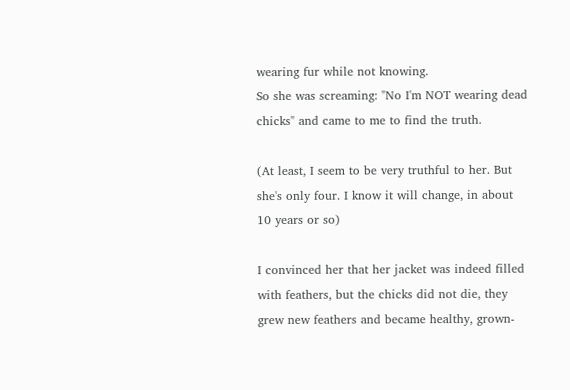wearing fur while not knowing.
So she was screaming: "No I'm NOT wearing dead chicks" and came to me to find the truth.

(At least, I seem to be very truthful to her. But she's only four. I know it will change, in about 10 years or so)

I convinced her that her jacket was indeed filled with feathers, but the chicks did not die, they grew new feathers and became healthy, grown-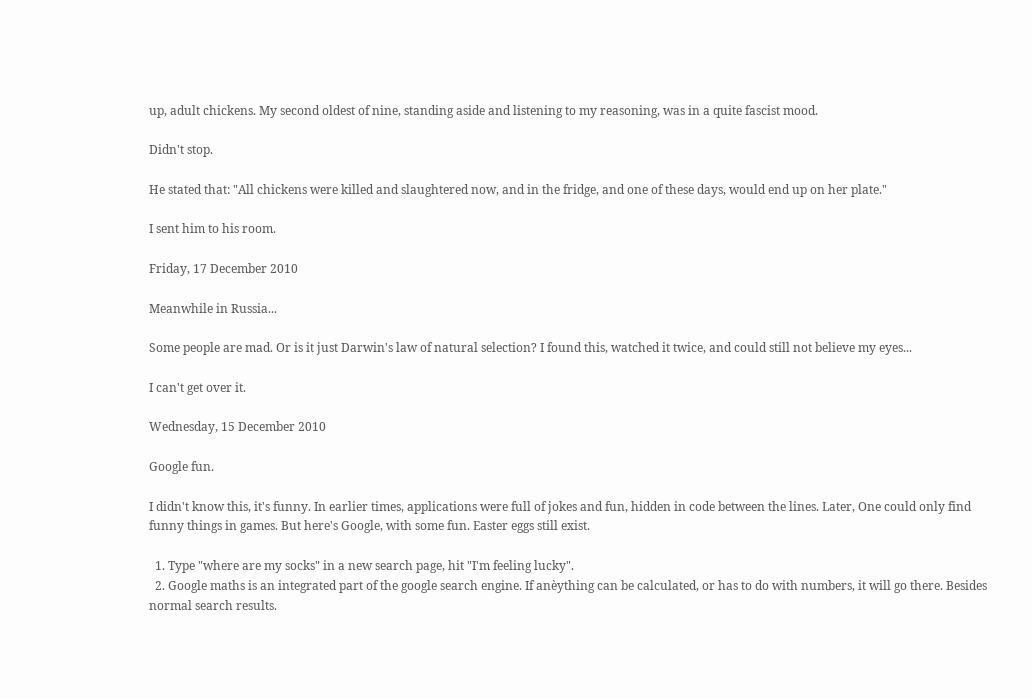up, adult chickens. My second oldest of nine, standing aside and listening to my reasoning, was in a quite fascist mood.

Didn't stop.

He stated that: "All chickens were killed and slaughtered now, and in the fridge, and one of these days, would end up on her plate."

I sent him to his room.

Friday, 17 December 2010

Meanwhile in Russia...

Some people are mad. Or is it just Darwin's law of natural selection? I found this, watched it twice, and could still not believe my eyes...

I can't get over it.

Wednesday, 15 December 2010

Google fun.

I didn't know this, it's funny. In earlier times, applications were full of jokes and fun, hidden in code between the lines. Later, One could only find funny things in games. But here's Google, with some fun. Easter eggs still exist.

  1. Type "where are my socks" in a new search page, hit "I'm feeling lucky".
  2. Google maths is an integrated part of the google search engine. If anèything can be calculated, or has to do with numbers, it will go there. Besides normal search results.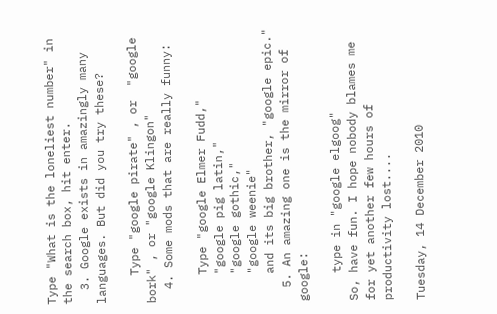Type "What is the loneliest number" in the search box, hit enter.
  3. Google exists in amazingly many languages. But did you try these?

    Type "google pirate" , or  "google bork" , or "google Klingon"
  4. Some mods that are really funny:

    Type "google Elmer Fudd,"
    "google pig latin,"
    "google gothic,"
    "google weenie"
    and its big brother, "google epic."
  5. An amazing one is the mirror of google:

    type in "google elgoog"
So, have fun. I hope nobody blames me for yet another few hours of productivity lost....

Tuesday, 14 December 2010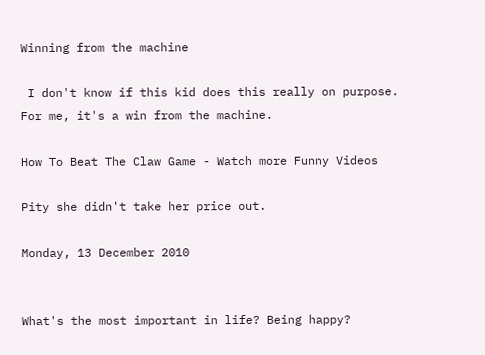Winning from the machine

 I don't know if this kid does this really on purpose. For me, it's a win from the machine.

How To Beat The Claw Game - Watch more Funny Videos

Pity she didn't take her price out.

Monday, 13 December 2010


What's the most important in life? Being happy?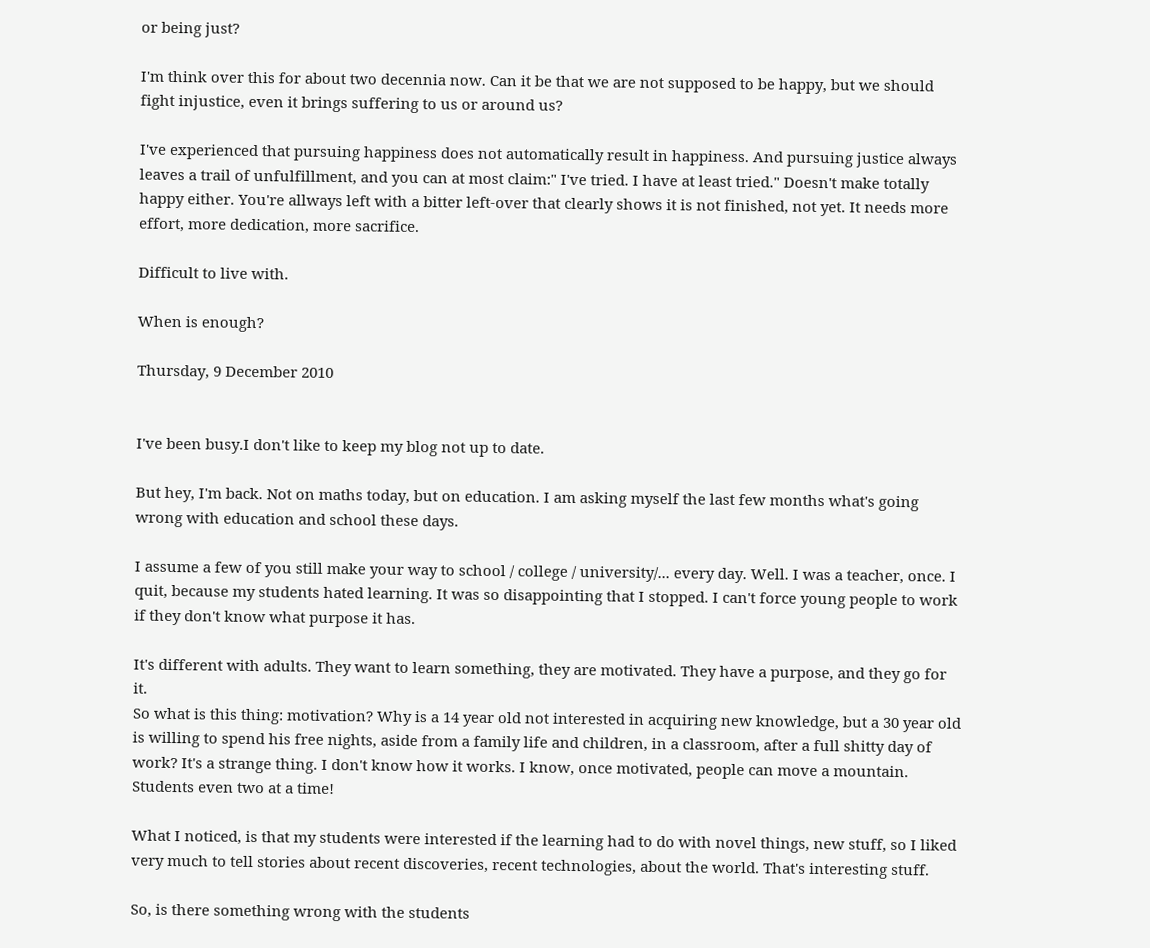or being just?

I'm think over this for about two decennia now. Can it be that we are not supposed to be happy, but we should fight injustice, even it brings suffering to us or around us?

I've experienced that pursuing happiness does not automatically result in happiness. And pursuing justice always leaves a trail of unfulfillment, and you can at most claim:" I've tried. I have at least tried." Doesn't make totally happy either. You're allways left with a bitter left-over that clearly shows it is not finished, not yet. It needs more effort, more dedication, more sacrifice.

Difficult to live with.

When is enough?

Thursday, 9 December 2010


I've been busy.I don't like to keep my blog not up to date.

But hey, I'm back. Not on maths today, but on education. I am asking myself the last few months what's going wrong with education and school these days.

I assume a few of you still make your way to school / college / university/... every day. Well. I was a teacher, once. I quit, because my students hated learning. It was so disappointing that I stopped. I can't force young people to work if they don't know what purpose it has.

It's different with adults. They want to learn something, they are motivated. They have a purpose, and they go for it.
So what is this thing: motivation? Why is a 14 year old not interested in acquiring new knowledge, but a 30 year old is willing to spend his free nights, aside from a family life and children, in a classroom, after a full shitty day of work? It's a strange thing. I don't know how it works. I know, once motivated, people can move a mountain. Students even two at a time!

What I noticed, is that my students were interested if the learning had to do with novel things, new stuff, so I liked very much to tell stories about recent discoveries, recent technologies, about the world. That's interesting stuff.

So, is there something wrong with the students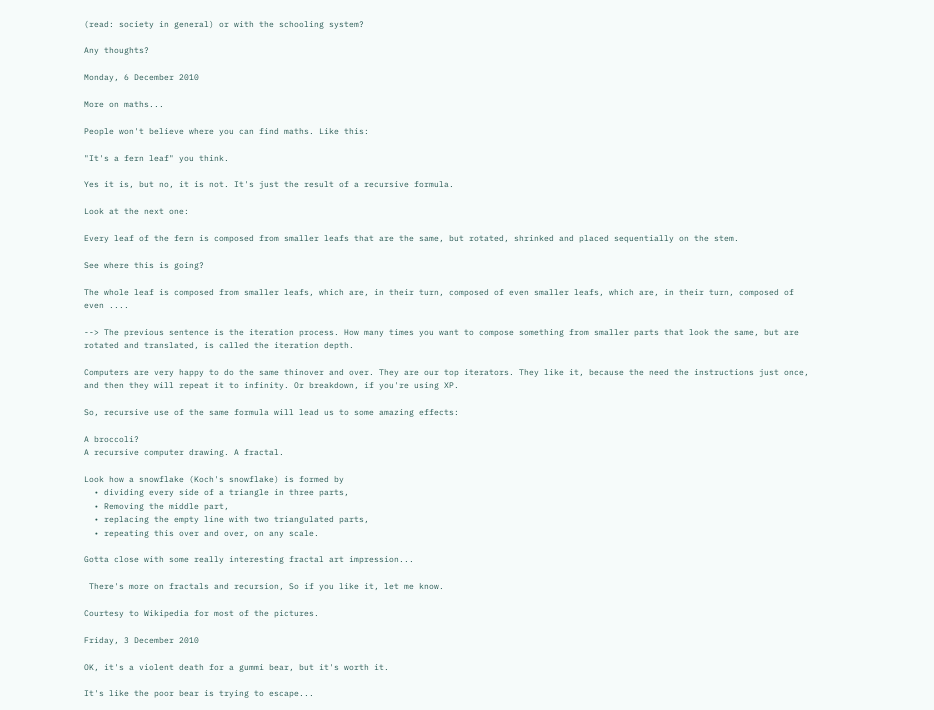(read: society in general) or with the schooling system?

Any thoughts?

Monday, 6 December 2010

More on maths...

People won't believe where you can find maths. Like this:

"It's a fern leaf" you think.

Yes it is, but no, it is not. It's just the result of a recursive formula.

Look at the next one:

Every leaf of the fern is composed from smaller leafs that are the same, but rotated, shrinked and placed sequentially on the stem.

See where this is going?

The whole leaf is composed from smaller leafs, which are, in their turn, composed of even smaller leafs, which are, in their turn, composed of even ....

--> The previous sentence is the iteration process. How many times you want to compose something from smaller parts that look the same, but are rotated and translated, is called the iteration depth.

Computers are very happy to do the same thinover and over. They are our top iterators. They like it, because the need the instructions just once, and then they will repeat it to infinity. Or breakdown, if you're using XP.

So, recursive use of the same formula will lead us to some amazing effects:

A broccoli?
A recursive computer drawing. A fractal.

Look how a snowflake (Koch's snowflake) is formed by
  • dividing every side of a triangle in three parts,
  • Removing the middle part,
  • replacing the empty line with two triangulated parts,
  • repeating this over and over, on any scale.

Gotta close with some really interesting fractal art impression...

 There's more on fractals and recursion, So if you like it, let me know.

Courtesy to Wikipedia for most of the pictures.

Friday, 3 December 2010

OK, it's a violent death for a gummi bear, but it's worth it.

It's like the poor bear is trying to escape...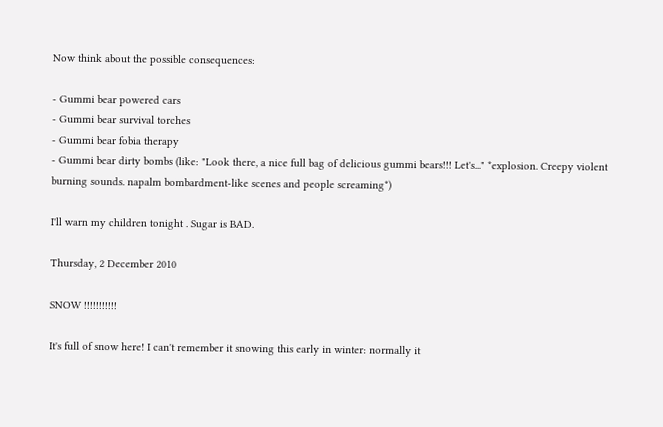Now think about the possible consequences:

- Gummi bear powered cars
- Gummi bear survival torches
- Gummi bear fobia therapy
- Gummi bear dirty bombs (like: "Look there, a nice full bag of delicious gummi bears!!! Let's..." *explosion. Creepy violent burning sounds. napalm bombardment-like scenes and people screaming*)

I'll warn my children tonight . Sugar is BAD.

Thursday, 2 December 2010

SNOW !!!!!!!!!!!

It's full of snow here! I can't remember it snowing this early in winter: normally it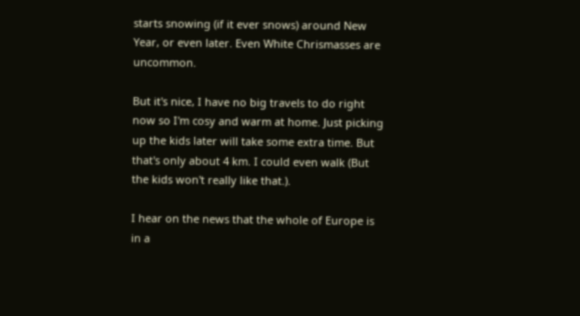starts snowing (if it ever snows) around New Year, or even later. Even White Chrismasses are uncommon.

But it's nice, I have no big travels to do right now so I'm cosy and warm at home. Just picking up the kids later will take some extra time. But that's only about 4 km. I could even walk (But the kids won't really like that.).

I hear on the news that the whole of Europe is in a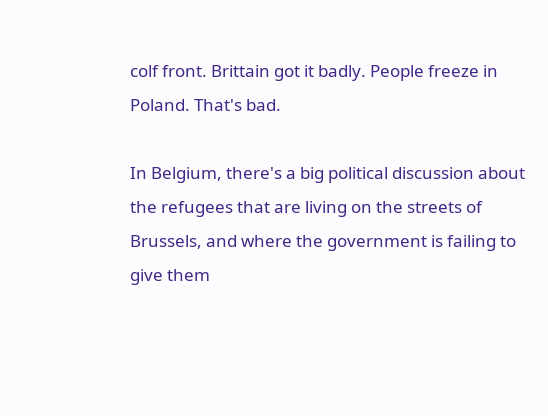colf front. Brittain got it badly. People freeze in Poland. That's bad.

In Belgium, there's a big political discussion about the refugees that are living on the streets of Brussels, and where the government is failing to give them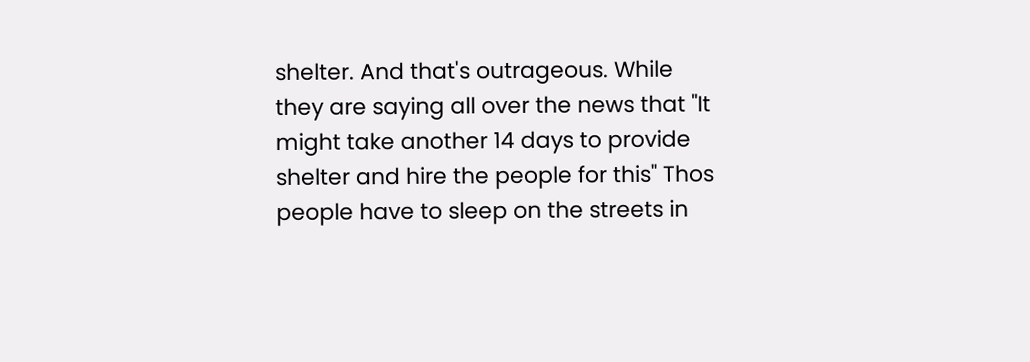shelter. And that's outrageous. While they are saying all over the news that "It might take another 14 days to provide shelter and hire the people for this" Thos people have to sleep on the streets in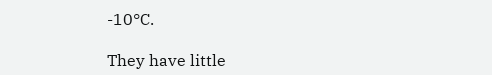-10°C.

They have little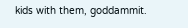kids with them, goddammit.